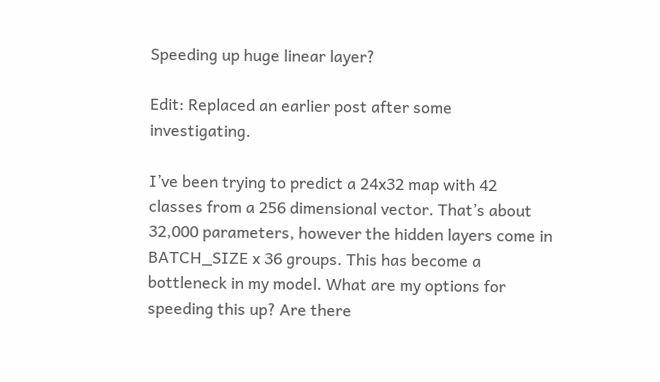Speeding up huge linear layer?

Edit: Replaced an earlier post after some investigating.

I’ve been trying to predict a 24x32 map with 42 classes from a 256 dimensional vector. That’s about 32,000 parameters, however the hidden layers come in BATCH_SIZE x 36 groups. This has become a bottleneck in my model. What are my options for speeding this up? Are there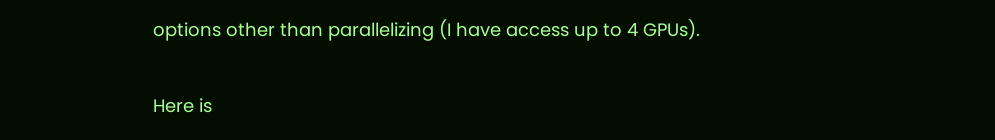options other than parallelizing (I have access up to 4 GPUs).

Here is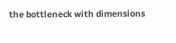the bottleneck with dimensions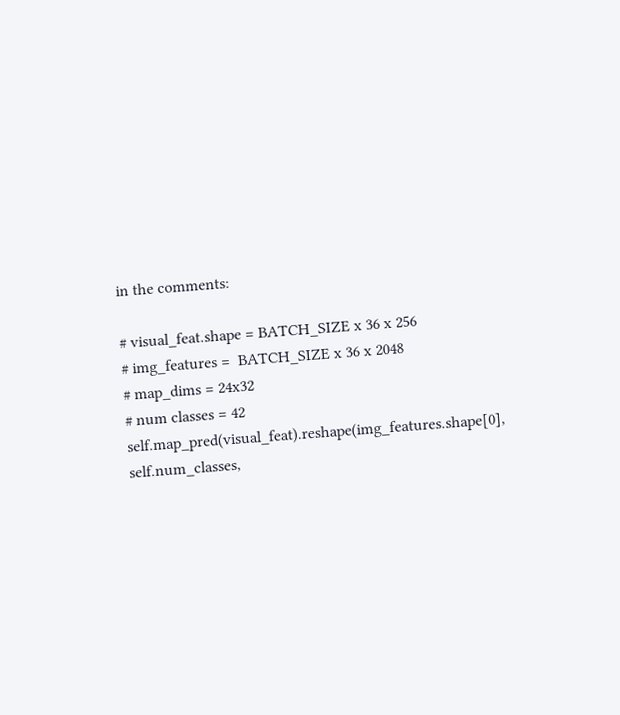in the comments:

# visual_feat.shape = BATCH_SIZE x 36 x 256
# img_features =  BATCH_SIZE x 36 x 2048
# map_dims = 24x32
# num classes = 42
self.map_pred(visual_feat).reshape(img_features.shape[0], self.num_classes,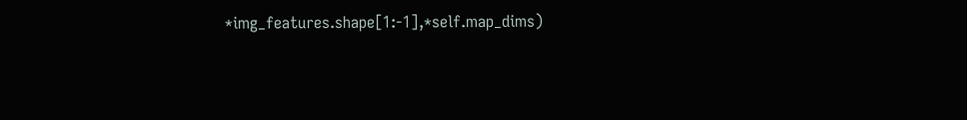*img_features.shape[1:-1],*self.map_dims)